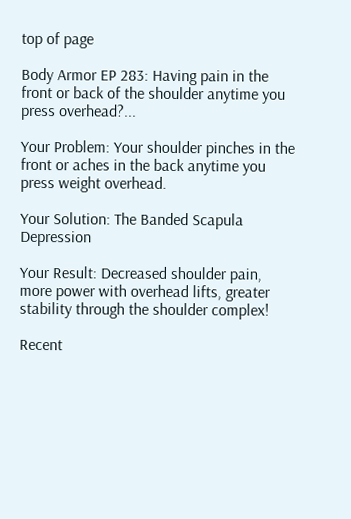top of page

Body Armor EP 283: Having pain in the front or back of the shoulder anytime you press overhead?...

Your Problem: Your shoulder pinches in the front or aches in the back anytime you press weight overhead.

Your Solution: The Banded Scapula Depression

Your Result: Decreased shoulder pain, more power with overhead lifts, greater stability through the shoulder complex!

Recent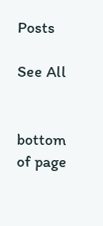Posts

See All


bottom of page